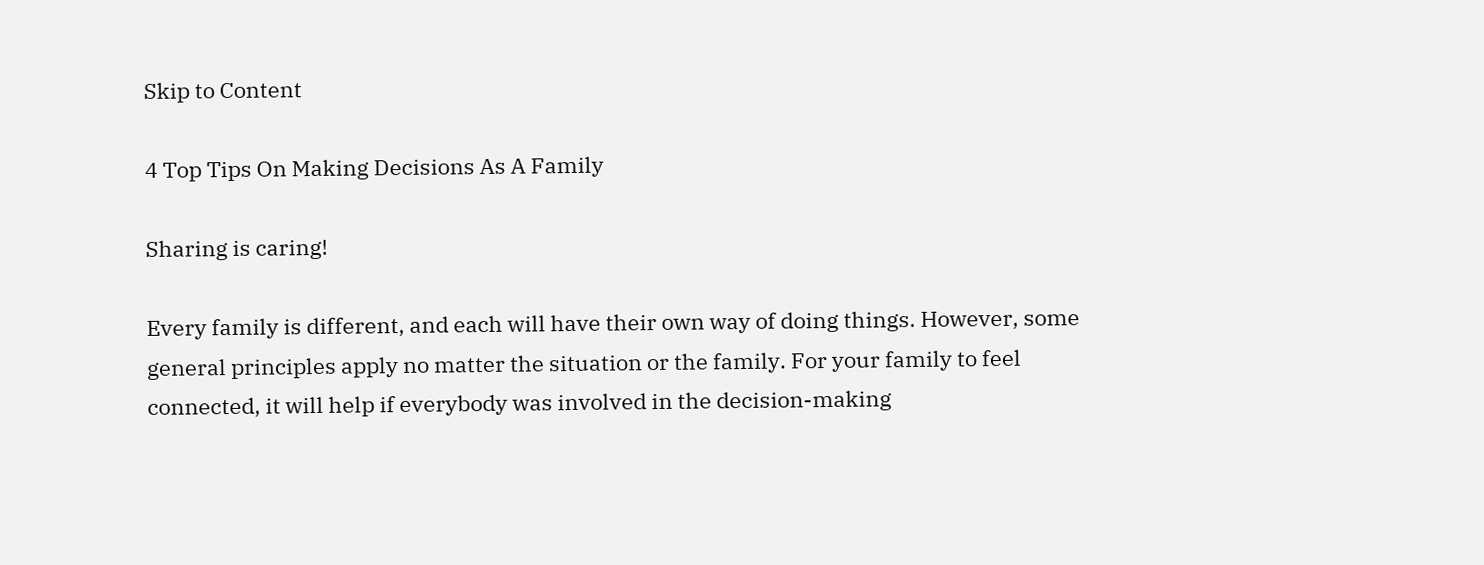Skip to Content

4 Top Tips On Making Decisions As A Family

Sharing is caring!

Every family is different, and each will have their own way of doing things. However, some general principles apply no matter the situation or the family. For your family to feel connected, it will help if everybody was involved in the decision-making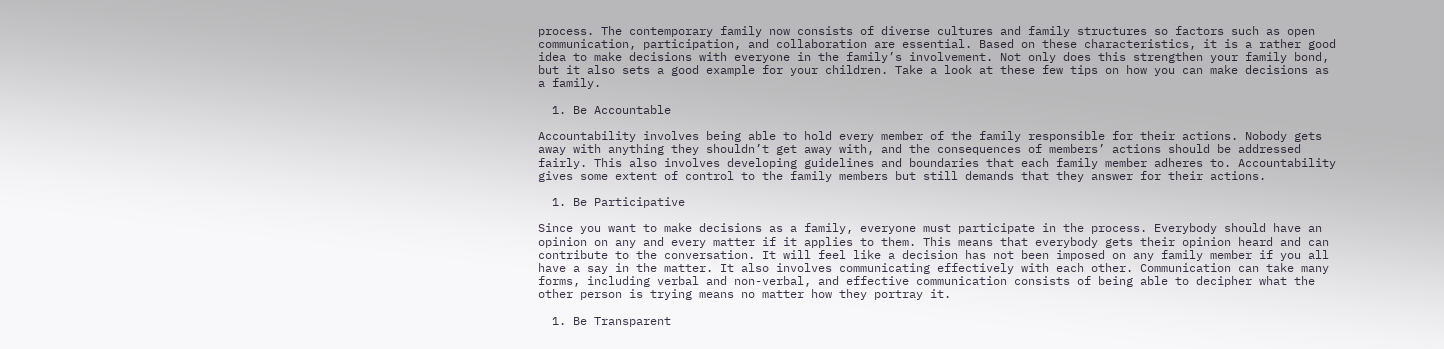process. The contemporary family now consists of diverse cultures and family structures so factors such as open communication, participation, and collaboration are essential. Based on these characteristics, it is a rather good idea to make decisions with everyone in the family’s involvement. Not only does this strengthen your family bond, but it also sets a good example for your children. Take a look at these few tips on how you can make decisions as a family.

  1. Be Accountable

Accountability involves being able to hold every member of the family responsible for their actions. Nobody gets away with anything they shouldn’t get away with, and the consequences of members’ actions should be addressed fairly. This also involves developing guidelines and boundaries that each family member adheres to. Accountability gives some extent of control to the family members but still demands that they answer for their actions.

  1. Be Participative

Since you want to make decisions as a family, everyone must participate in the process. Everybody should have an opinion on any and every matter if it applies to them. This means that everybody gets their opinion heard and can contribute to the conversation. It will feel like a decision has not been imposed on any family member if you all have a say in the matter. It also involves communicating effectively with each other. Communication can take many forms, including verbal and non-verbal, and effective communication consists of being able to decipher what the other person is trying means no matter how they portray it.

  1. Be Transparent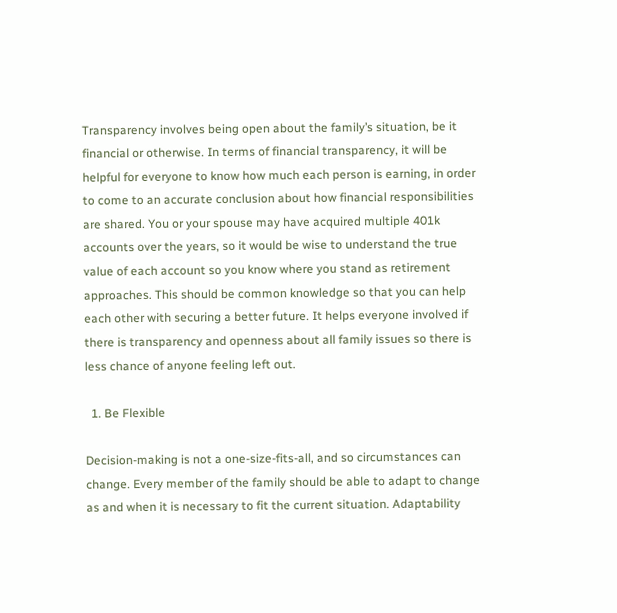Transparency involves being open about the family’s situation, be it financial or otherwise. In terms of financial transparency, it will be helpful for everyone to know how much each person is earning, in order to come to an accurate conclusion about how financial responsibilities are shared. You or your spouse may have acquired multiple 401k accounts over the years, so it would be wise to understand the true value of each account so you know where you stand as retirement approaches. This should be common knowledge so that you can help each other with securing a better future. It helps everyone involved if there is transparency and openness about all family issues so there is less chance of anyone feeling left out.

  1. Be Flexible

Decision-making is not a one-size-fits-all, and so circumstances can change. Every member of the family should be able to adapt to change as and when it is necessary to fit the current situation. Adaptability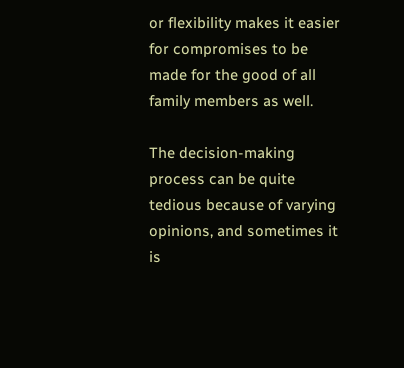or flexibility makes it easier for compromises to be made for the good of all family members as well.

The decision-making process can be quite tedious because of varying opinions, and sometimes it is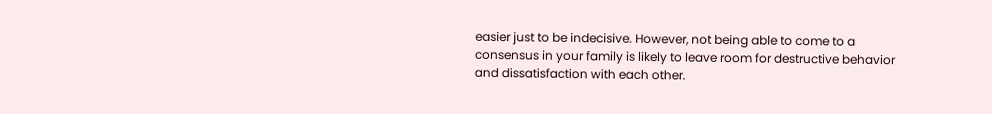easier just to be indecisive. However, not being able to come to a consensus in your family is likely to leave room for destructive behavior and dissatisfaction with each other.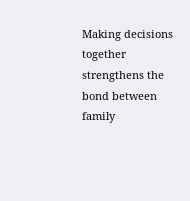Making decisions together strengthens the bond between family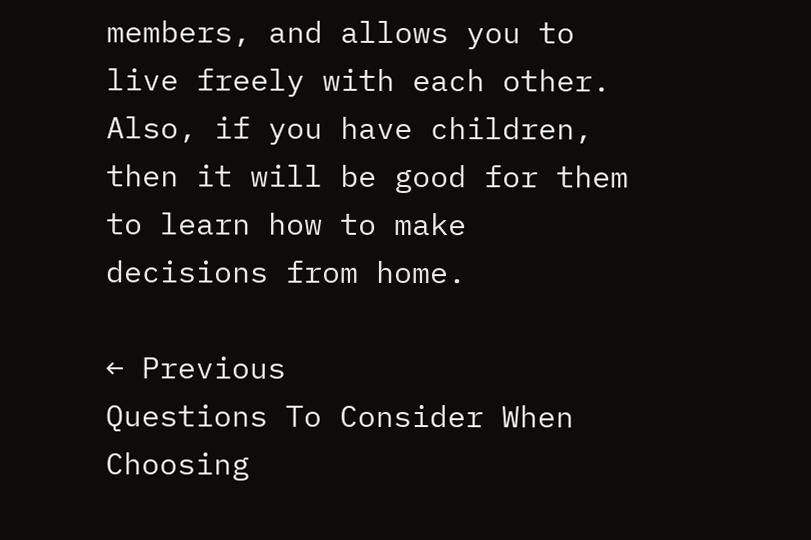members, and allows you to live freely with each other. Also, if you have children, then it will be good for them to learn how to make decisions from home.

← Previous
Questions To Consider When Choosing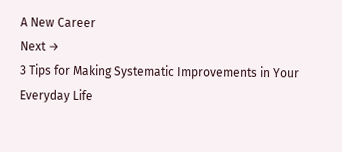A New Career
Next →
3 Tips for Making Systematic Improvements in Your Everyday Life